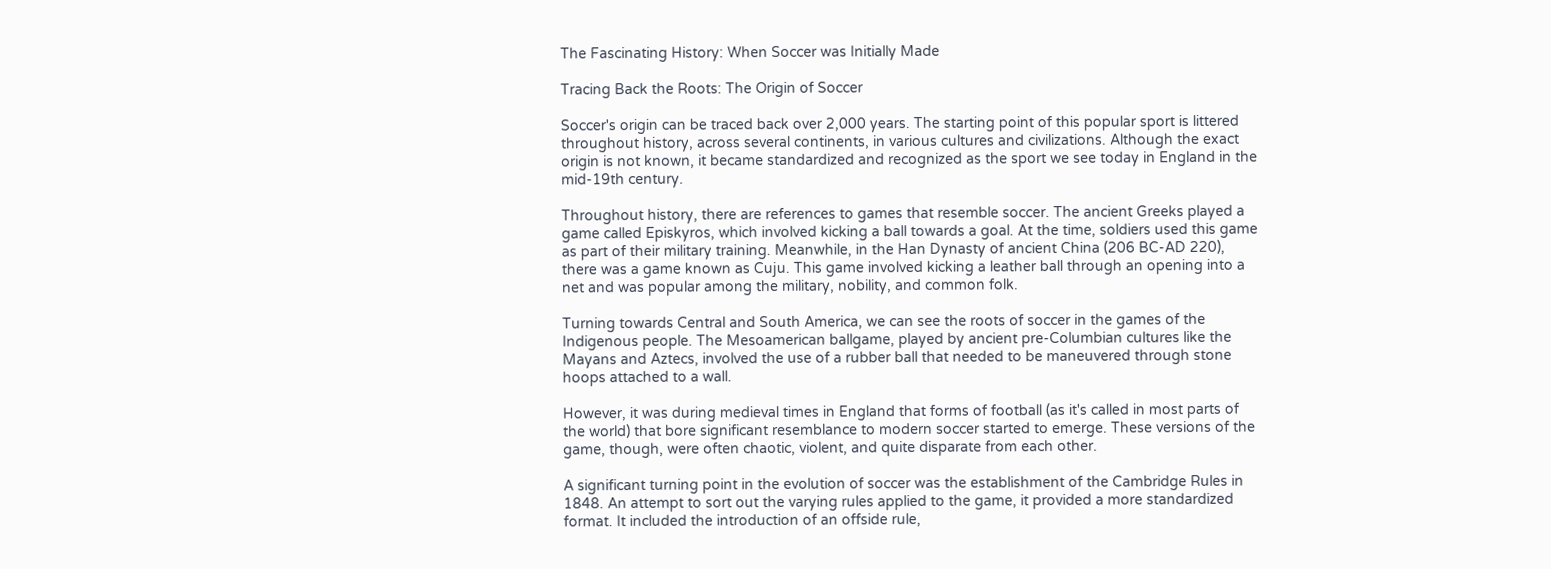The Fascinating History: When Soccer was Initially Made

Tracing Back the Roots: The Origin of Soccer

Soccer's origin can be traced back over 2,000 years. The starting point of this popular sport is littered throughout history, across several continents, in various cultures and civilizations. Although the exact origin is not known, it became standardized and recognized as the sport we see today in England in the mid-19th century.

Throughout history, there are references to games that resemble soccer. The ancient Greeks played a game called Episkyros, which involved kicking a ball towards a goal. At the time, soldiers used this game as part of their military training. Meanwhile, in the Han Dynasty of ancient China (206 BC-AD 220), there was a game known as Cuju. This game involved kicking a leather ball through an opening into a net and was popular among the military, nobility, and common folk.

Turning towards Central and South America, we can see the roots of soccer in the games of the Indigenous people. The Mesoamerican ballgame, played by ancient pre-Columbian cultures like the Mayans and Aztecs, involved the use of a rubber ball that needed to be maneuvered through stone hoops attached to a wall.

However, it was during medieval times in England that forms of football (as it's called in most parts of the world) that bore significant resemblance to modern soccer started to emerge. These versions of the game, though, were often chaotic, violent, and quite disparate from each other.

A significant turning point in the evolution of soccer was the establishment of the Cambridge Rules in 1848. An attempt to sort out the varying rules applied to the game, it provided a more standardized format. It included the introduction of an offside rule,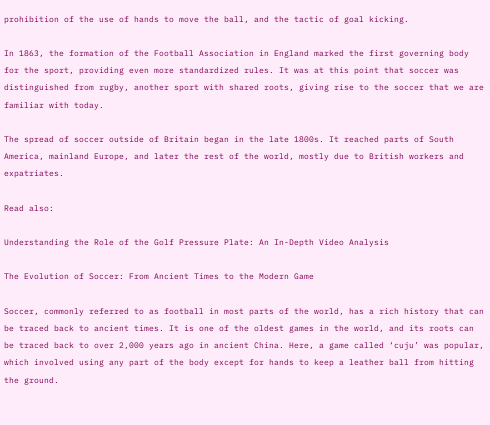prohibition of the use of hands to move the ball, and the tactic of goal kicking.

In 1863, the formation of the Football Association in England marked the first governing body for the sport, providing even more standardized rules. It was at this point that soccer was distinguished from rugby, another sport with shared roots, giving rise to the soccer that we are familiar with today.

The spread of soccer outside of Britain began in the late 1800s. It reached parts of South America, mainland Europe, and later the rest of the world, mostly due to British workers and expatriates.

Read also:

Understanding the Role of the Golf Pressure Plate: An In-Depth Video Analysis

The Evolution of Soccer: From Ancient Times to the Modern Game

Soccer, commonly referred to as football in most parts of the world, has a rich history that can be traced back to ancient times. It is one of the oldest games in the world, and its roots can be traced back to over 2,000 years ago in ancient China. Here, a game called ‘cuju’ was popular, which involved using any part of the body except for hands to keep a leather ball from hitting the ground.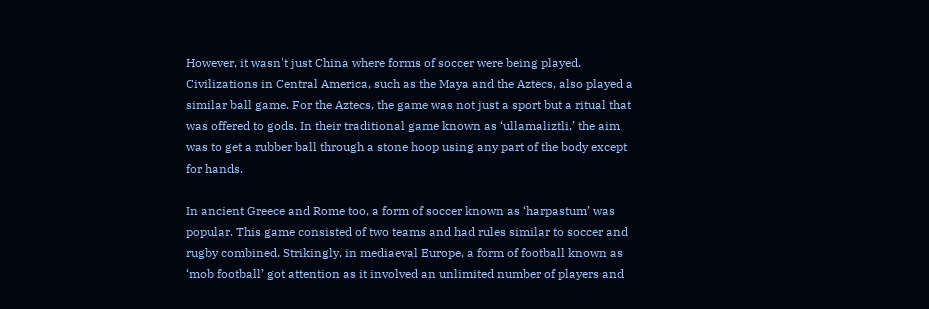However, it wasn't just China where forms of soccer were being played. Civilizations in Central America, such as the Maya and the Aztecs, also played a similar ball game. For the Aztecs, the game was not just a sport but a ritual that was offered to gods. In their traditional game known as ‘ullamaliztli,’ the aim was to get a rubber ball through a stone hoop using any part of the body except for hands.

In ancient Greece and Rome too, a form of soccer known as ‘harpastum’ was popular. This game consisted of two teams and had rules similar to soccer and rugby combined. Strikingly, in mediaeval Europe, a form of football known as ‘mob football’ got attention as it involved an unlimited number of players and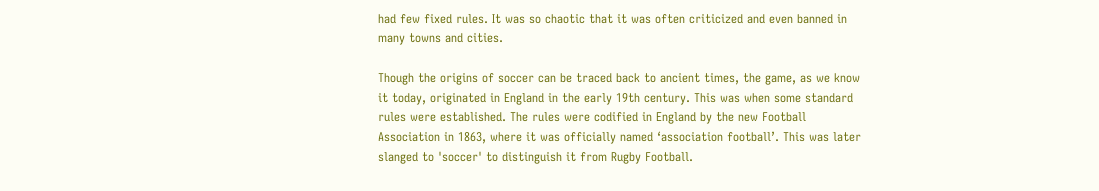had few fixed rules. It was so chaotic that it was often criticized and even banned in many towns and cities.

Though the origins of soccer can be traced back to ancient times, the game, as we know it today, originated in England in the early 19th century. This was when some standard rules were established. The rules were codified in England by the new Football Association in 1863, where it was officially named ‘association football’. This was later slanged to 'soccer' to distinguish it from Rugby Football.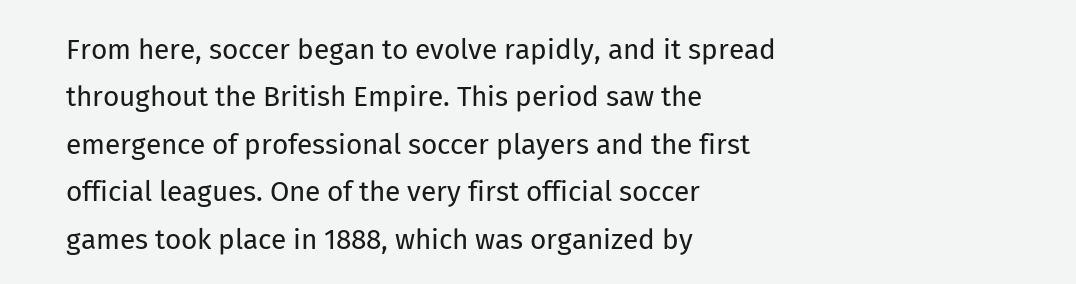From here, soccer began to evolve rapidly, and it spread throughout the British Empire. This period saw the emergence of professional soccer players and the first official leagues. One of the very first official soccer games took place in 1888, which was organized by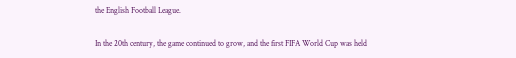the English Football League.

In the 20th century, the game continued to grow, and the first FIFA World Cup was held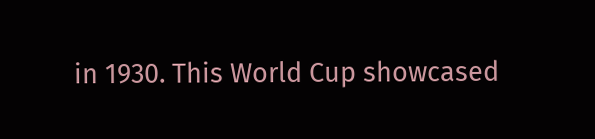in 1930. This World Cup showcased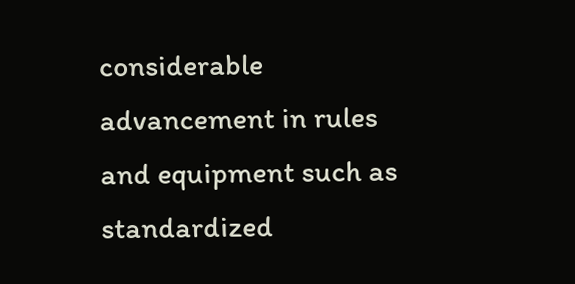considerable advancement in rules and equipment such as standardized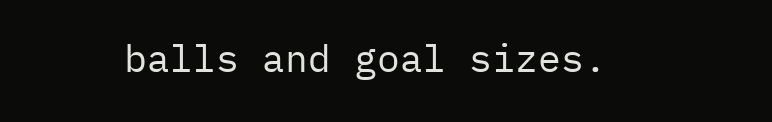balls and goal sizes.